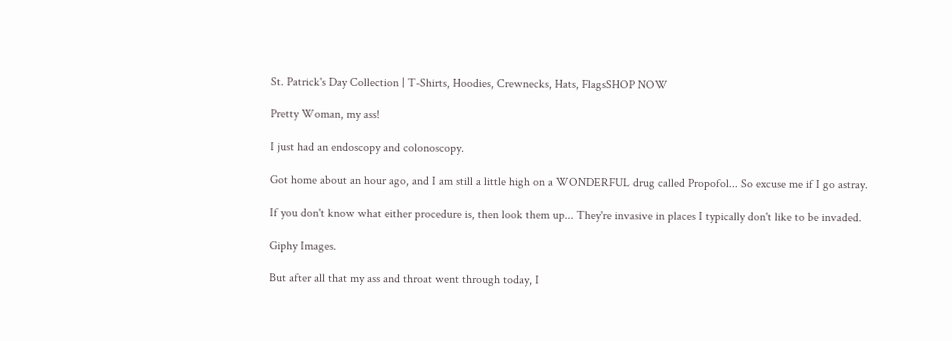St. Patrick's Day Collection | T-Shirts, Hoodies, Crewnecks, Hats, FlagsSHOP NOW

Pretty Woman, my ass!

I just had an endoscopy and colonoscopy.

Got home about an hour ago, and I am still a little high on a WONDERFUL drug called Propofol... So excuse me if I go astray.

If you don't know what either procedure is, then look them up... They're invasive in places I typically don't like to be invaded.

Giphy Images.

But after all that my ass and throat went through today, I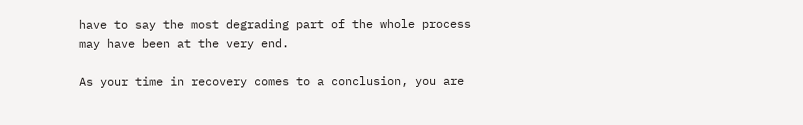have to say the most degrading part of the whole process may have been at the very end.

As your time in recovery comes to a conclusion, you are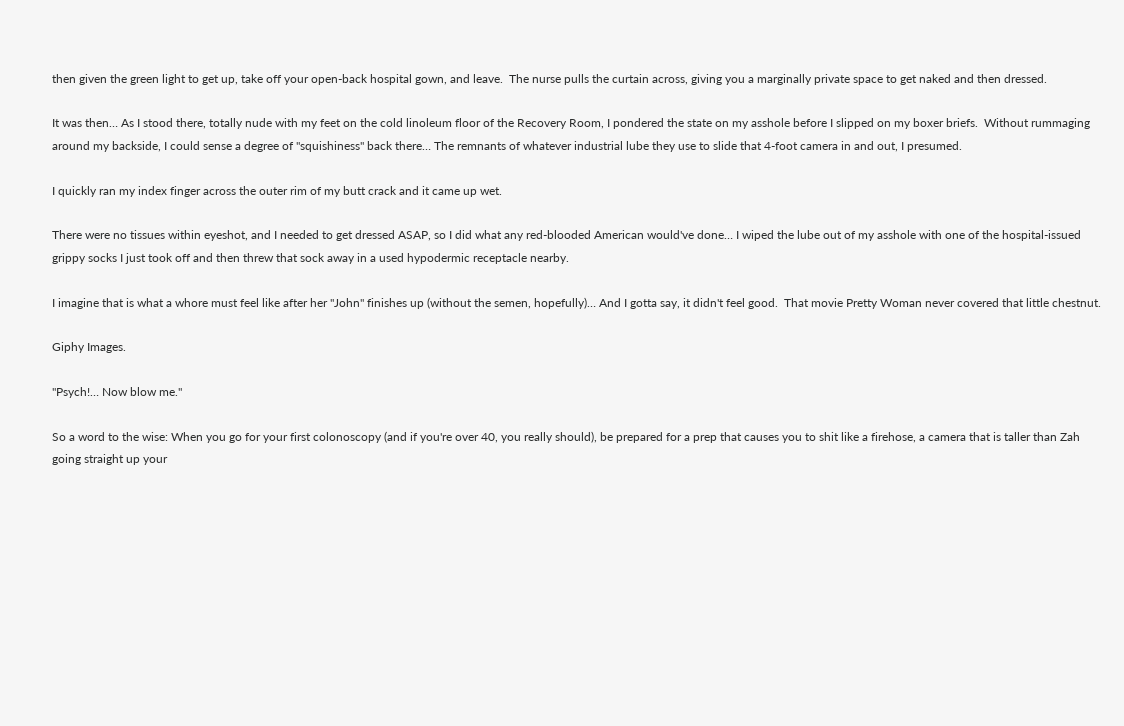then given the green light to get up, take off your open-back hospital gown, and leave.  The nurse pulls the curtain across, giving you a marginally private space to get naked and then dressed.

It was then… As I stood there, totally nude with my feet on the cold linoleum floor of the Recovery Room, I pondered the state on my asshole before I slipped on my boxer briefs.  Without rummaging around my backside, I could sense a degree of "squishiness" back there… The remnants of whatever industrial lube they use to slide that 4-foot camera in and out, I presumed.

I quickly ran my index finger across the outer rim of my butt crack and it came up wet.

There were no tissues within eyeshot, and I needed to get dressed ASAP, so I did what any red-blooded American would've done… I wiped the lube out of my asshole with one of the hospital-issued grippy socks I just took off and then threw that sock away in a used hypodermic receptacle nearby.

I imagine that is what a whore must feel like after her "John" finishes up (without the semen, hopefully)… And I gotta say, it didn't feel good.  That movie Pretty Woman never covered that little chestnut.

Giphy Images.

"Psych!… Now blow me."

So a word to the wise: When you go for your first colonoscopy (and if you're over 40, you really should), be prepared for a prep that causes you to shit like a firehose, a camera that is taller than Zah going straight up your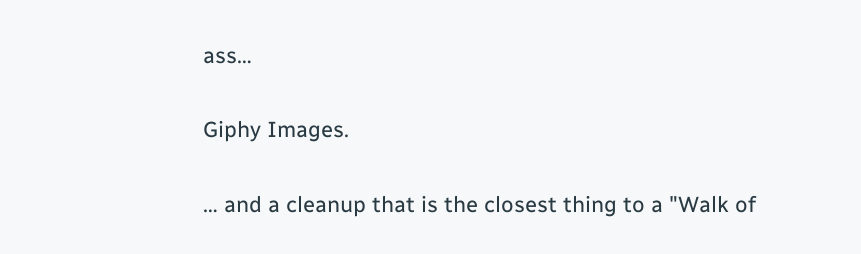ass…

Giphy Images.

… and a cleanup that is the closest thing to a "Walk of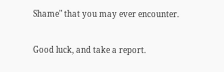Shame" that you may ever encounter.

Good luck, and take a report.